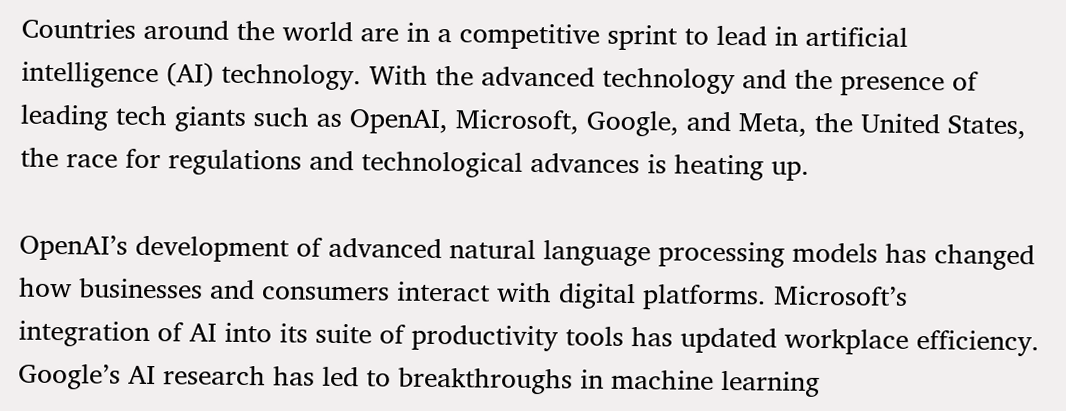Countries around the world are in a competitive sprint to lead in artificial intelligence (AI) technology. With the advanced technology and the presence of leading tech giants such as OpenAI, Microsoft, Google, and Meta, the United States, the race for regulations and technological advances is heating up.

OpenAI’s development of advanced natural language processing models has changed how businesses and consumers interact with digital platforms. Microsoft’s integration of AI into its suite of productivity tools has updated workplace efficiency. Google’s AI research has led to breakthroughs in machine learning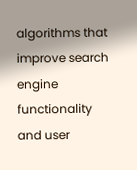algorithms that improve search engine functionality and user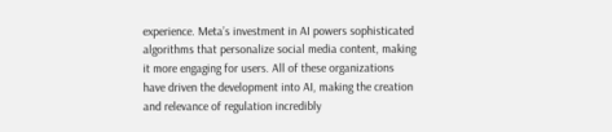experience. Meta’s investment in AI powers sophisticated algorithms that personalize social media content, making it more engaging for users. All of these organizations have driven the development into AI, making the creation and relevance of regulation incredibly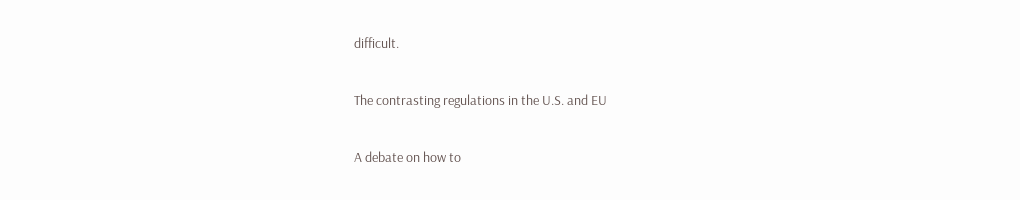difficult.

The contrasting regulations in the U.S. and EU

A debate on how to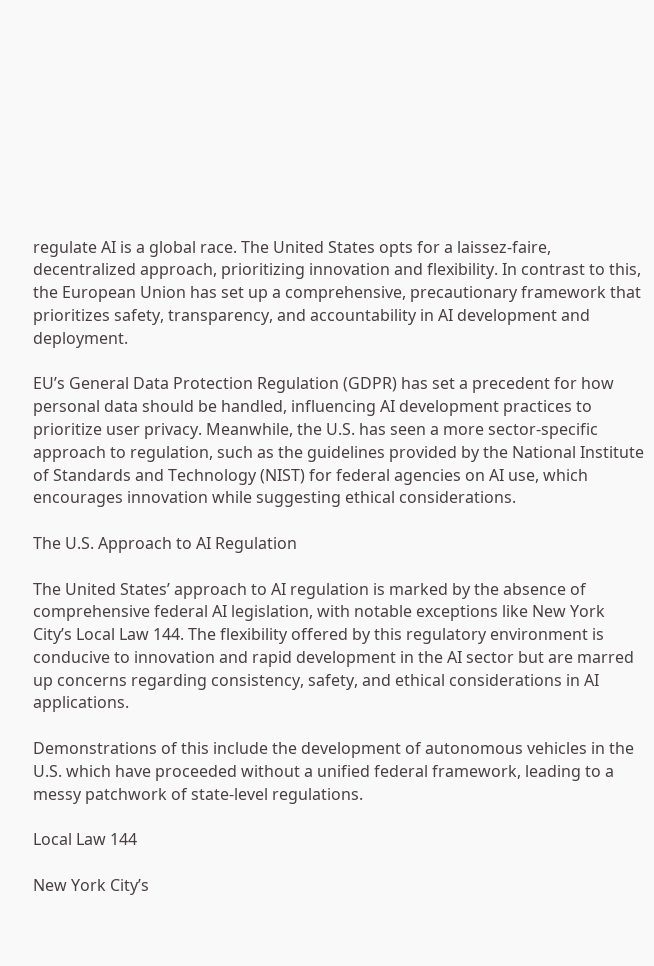regulate AI is a global race. The United States opts for a laissez-faire, decentralized approach, prioritizing innovation and flexibility. In contrast to this, the European Union has set up a comprehensive, precautionary framework that prioritizes safety, transparency, and accountability in AI development and deployment.

EU’s General Data Protection Regulation (GDPR) has set a precedent for how personal data should be handled, influencing AI development practices to prioritize user privacy. Meanwhile, the U.S. has seen a more sector-specific approach to regulation, such as the guidelines provided by the National Institute of Standards and Technology (NIST) for federal agencies on AI use, which encourages innovation while suggesting ethical considerations.

The U.S. Approach to AI Regulation

The United States’ approach to AI regulation is marked by the absence of comprehensive federal AI legislation, with notable exceptions like New York City’s Local Law 144. The flexibility offered by this regulatory environment is conducive to innovation and rapid development in the AI sector but are marred up concerns regarding consistency, safety, and ethical considerations in AI applications.

Demonstrations of this include the development of autonomous vehicles in the U.S. which have proceeded without a unified federal framework, leading to a messy patchwork of state-level regulations.

Local Law 144

New York City’s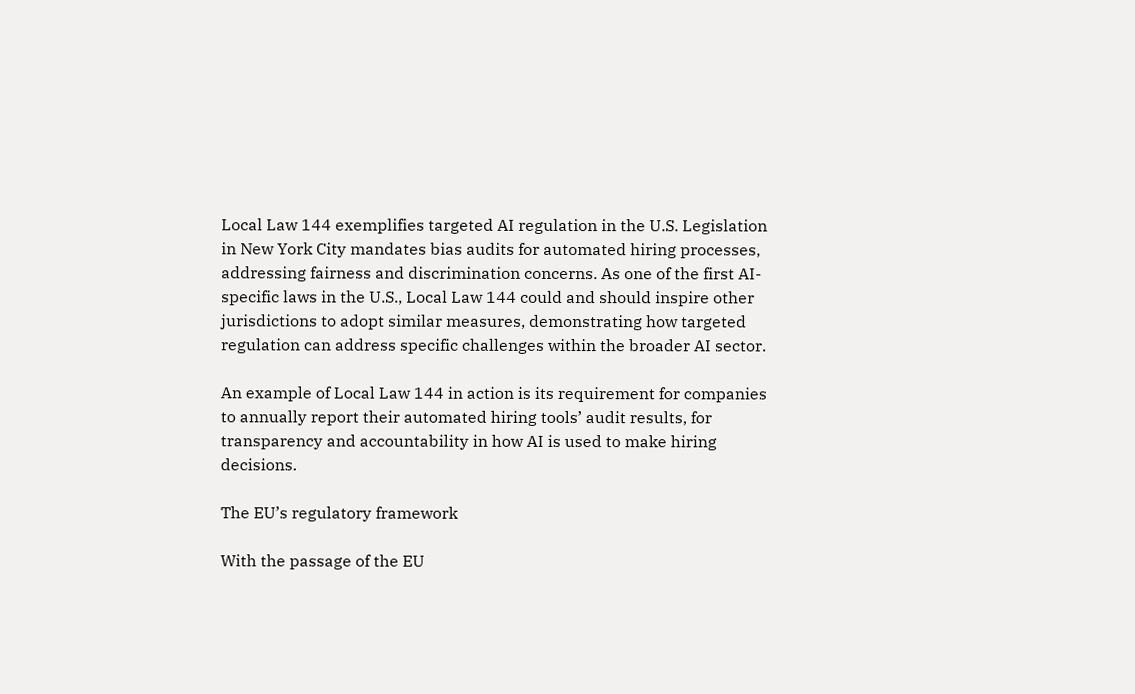Local Law 144 exemplifies targeted AI regulation in the U.S. Legislation in New York City mandates bias audits for automated hiring processes, addressing fairness and discrimination concerns. As one of the first AI-specific laws in the U.S., Local Law 144 could and should inspire other jurisdictions to adopt similar measures, demonstrating how targeted regulation can address specific challenges within the broader AI sector.

An example of Local Law 144 in action is its requirement for companies to annually report their automated hiring tools’ audit results, for transparency and accountability in how AI is used to make hiring decisions.

The EU’s regulatory framework

With the passage of the EU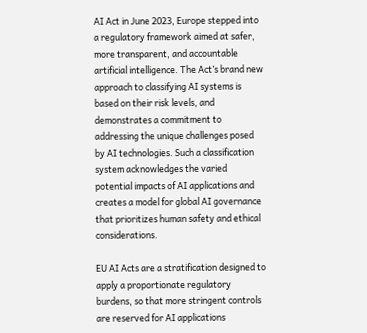AI Act in June 2023, Europe stepped into a regulatory framework aimed at safer, more transparent, and accountable artificial intelligence. The Act’s brand new approach to classifying AI systems is based on their risk levels, and demonstrates a commitment to addressing the unique challenges posed by AI technologies. Such a classification system acknowledges the varied potential impacts of AI applications and creates a model for global AI governance that prioritizes human safety and ethical considerations.

EU AI Acts are a stratification designed to apply a proportionate regulatory burdens, so that more stringent controls are reserved for AI applications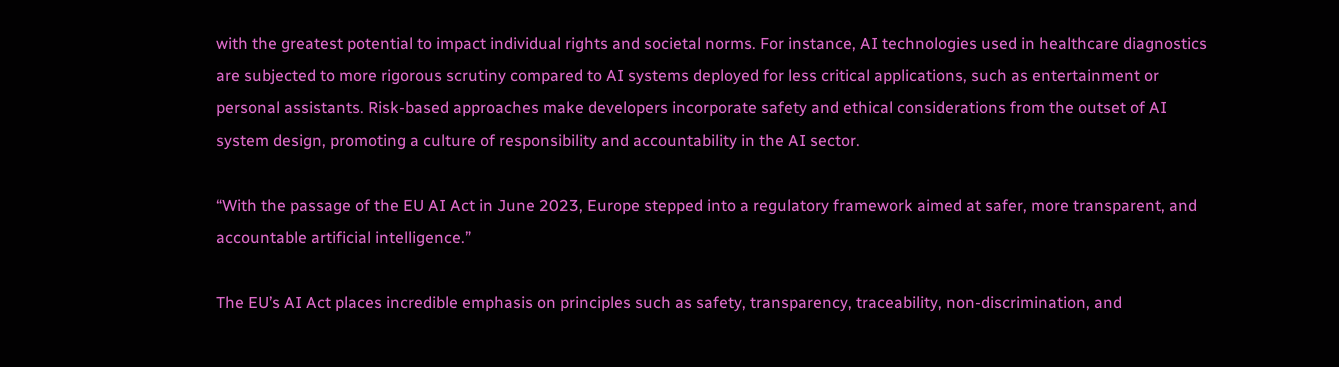with the greatest potential to impact individual rights and societal norms. For instance, AI technologies used in healthcare diagnostics are subjected to more rigorous scrutiny compared to AI systems deployed for less critical applications, such as entertainment or personal assistants. Risk-based approaches make developers incorporate safety and ethical considerations from the outset of AI system design, promoting a culture of responsibility and accountability in the AI sector.

“With the passage of the EU AI Act in June 2023, Europe stepped into a regulatory framework aimed at safer, more transparent, and accountable artificial intelligence.”

The EU’s AI Act places incredible emphasis on principles such as safety, transparency, traceability, non-discrimination, and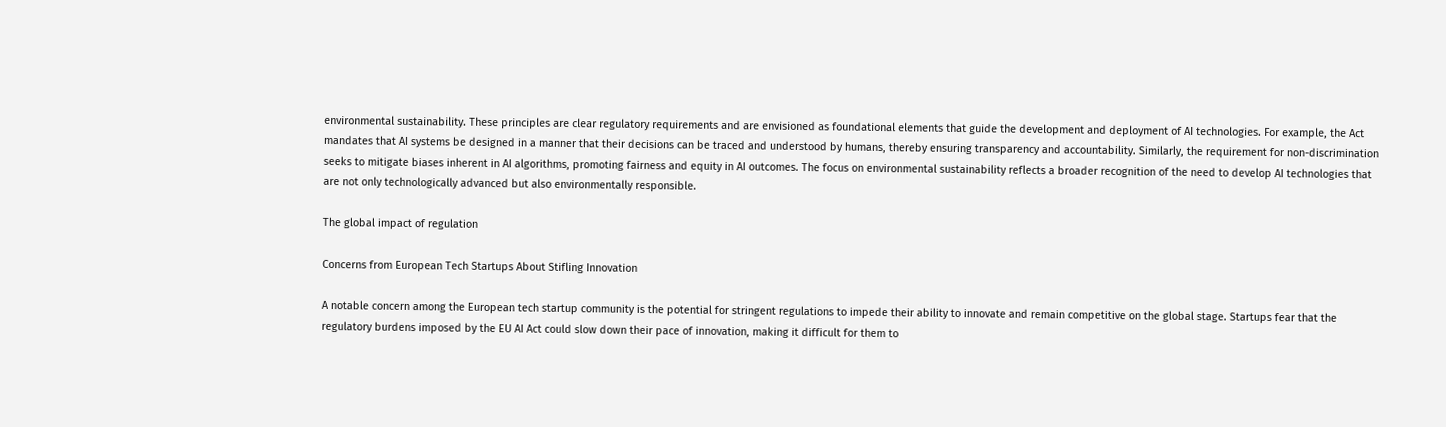environmental sustainability. These principles are clear regulatory requirements and are envisioned as foundational elements that guide the development and deployment of AI technologies. For example, the Act mandates that AI systems be designed in a manner that their decisions can be traced and understood by humans, thereby ensuring transparency and accountability. Similarly, the requirement for non-discrimination seeks to mitigate biases inherent in AI algorithms, promoting fairness and equity in AI outcomes. The focus on environmental sustainability reflects a broader recognition of the need to develop AI technologies that are not only technologically advanced but also environmentally responsible.

The global impact of regulation

Concerns from European Tech Startups About Stifling Innovation

A notable concern among the European tech startup community is the potential for stringent regulations to impede their ability to innovate and remain competitive on the global stage. Startups fear that the regulatory burdens imposed by the EU AI Act could slow down their pace of innovation, making it difficult for them to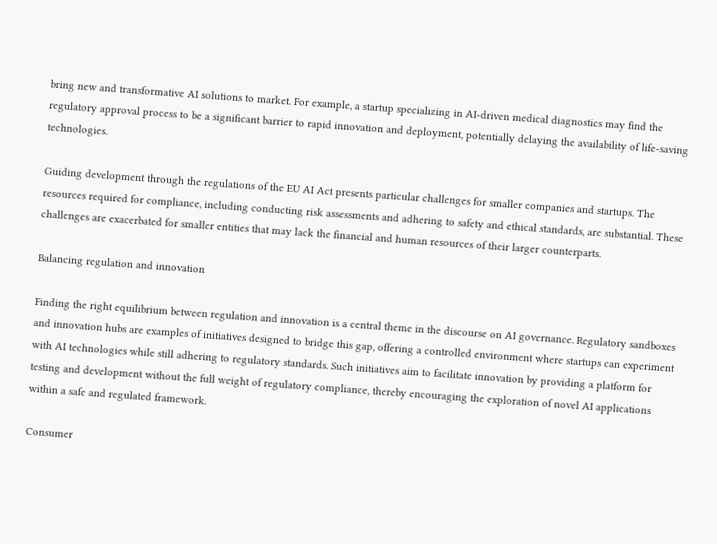bring new and transformative AI solutions to market. For example, a startup specializing in AI-driven medical diagnostics may find the regulatory approval process to be a significant barrier to rapid innovation and deployment, potentially delaying the availability of life-saving technologies.

Guiding development through the regulations of the EU AI Act presents particular challenges for smaller companies and startups. The resources required for compliance, including conducting risk assessments and adhering to safety and ethical standards, are substantial. These challenges are exacerbated for smaller entities that may lack the financial and human resources of their larger counterparts.

Balancing regulation and innovation

Finding the right equilibrium between regulation and innovation is a central theme in the discourse on AI governance. Regulatory sandboxes and innovation hubs are examples of initiatives designed to bridge this gap, offering a controlled environment where startups can experiment with AI technologies while still adhering to regulatory standards. Such initiatives aim to facilitate innovation by providing a platform for testing and development without the full weight of regulatory compliance, thereby encouraging the exploration of novel AI applications within a safe and regulated framework.

Consumer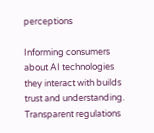perceptions

Informing consumers about AI technologies they interact with builds trust and understanding. Transparent regulations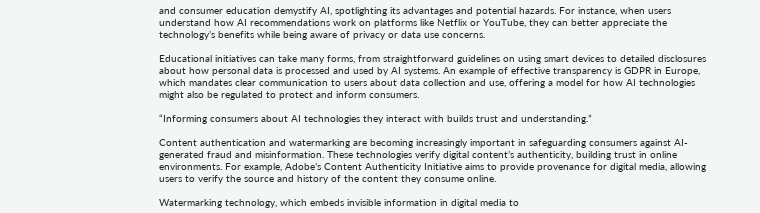and consumer education demystify AI, spotlighting its advantages and potential hazards. For instance, when users understand how AI recommendations work on platforms like Netflix or YouTube, they can better appreciate the technology’s benefits while being aware of privacy or data use concerns.

Educational initiatives can take many forms, from straightforward guidelines on using smart devices to detailed disclosures about how personal data is processed and used by AI systems. An example of effective transparency is GDPR in Europe, which mandates clear communication to users about data collection and use, offering a model for how AI technologies might also be regulated to protect and inform consumers.

“Informing consumers about AI technologies they interact with builds trust and understanding.”

Content authentication and watermarking are becoming increasingly important in safeguarding consumers against AI-generated fraud and misinformation. These technologies verify digital content’s authenticity, building trust in online environments. For example, Adobe’s Content Authenticity Initiative aims to provide provenance for digital media, allowing users to verify the source and history of the content they consume online.

Watermarking technology, which embeds invisible information in digital media to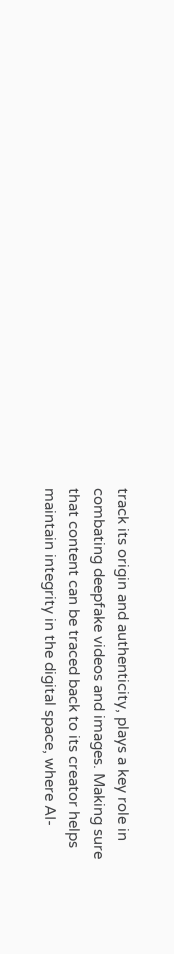track its origin and authenticity, plays a key role in combating deepfake videos and images. Making sure that content can be traced back to its creator helps maintain integrity in the digital space, where AI-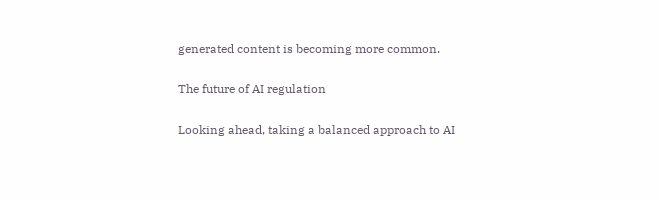generated content is becoming more common.

The future of AI regulation

Looking ahead, taking a balanced approach to AI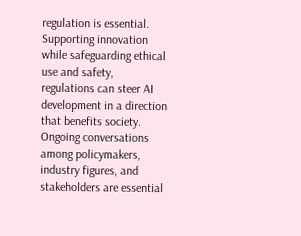regulation is essential. Supporting innovation while safeguarding ethical use and safety, regulations can steer AI development in a direction that benefits society. Ongoing conversations among policymakers, industry figures, and stakeholders are essential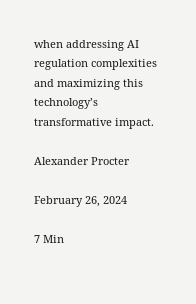when addressing AI regulation complexities and maximizing this technology’s transformative impact.

Alexander Procter

February 26, 2024

7 Min